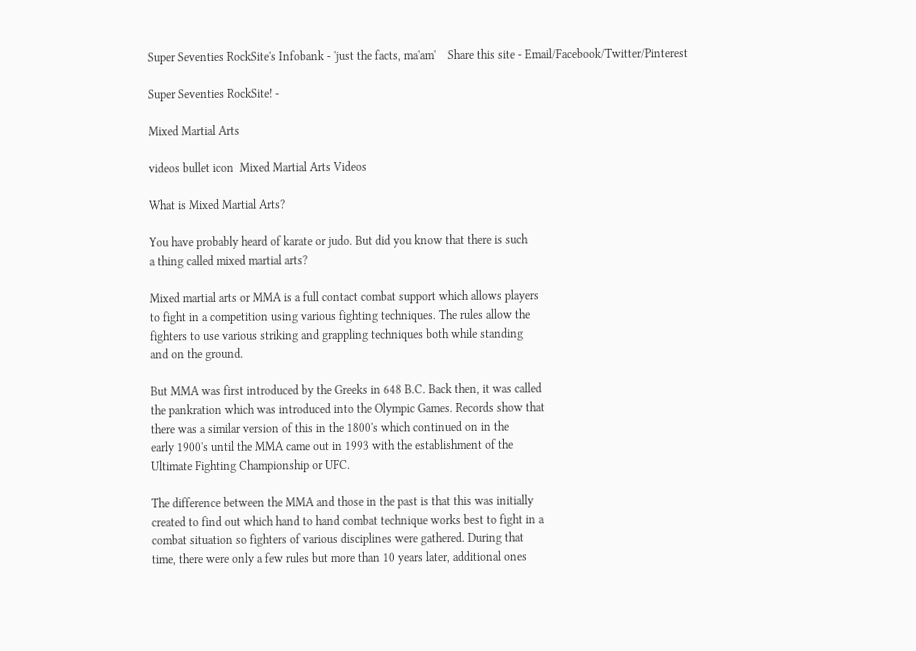Super Seventies RockSite's Infobank - 'just the facts, ma'am'    Share this site - Email/Facebook/Twitter/Pinterest

Super Seventies RockSite! -

Mixed Martial Arts

videos bullet icon  Mixed Martial Arts Videos

What is Mixed Martial Arts?

You have probably heard of karate or judo. But did you know that there is such
a thing called mixed martial arts?

Mixed martial arts or MMA is a full contact combat support which allows players
to fight in a competition using various fighting techniques. The rules allow the
fighters to use various striking and grappling techniques both while standing
and on the ground.

But MMA was first introduced by the Greeks in 648 B.C. Back then, it was called
the pankration which was introduced into the Olympic Games. Records show that
there was a similar version of this in the 1800's which continued on in the
early 1900's until the MMA came out in 1993 with the establishment of the
Ultimate Fighting Championship or UFC.

The difference between the MMA and those in the past is that this was initially
created to find out which hand to hand combat technique works best to fight in a
combat situation so fighters of various disciplines were gathered. During that
time, there were only a few rules but more than 10 years later, additional ones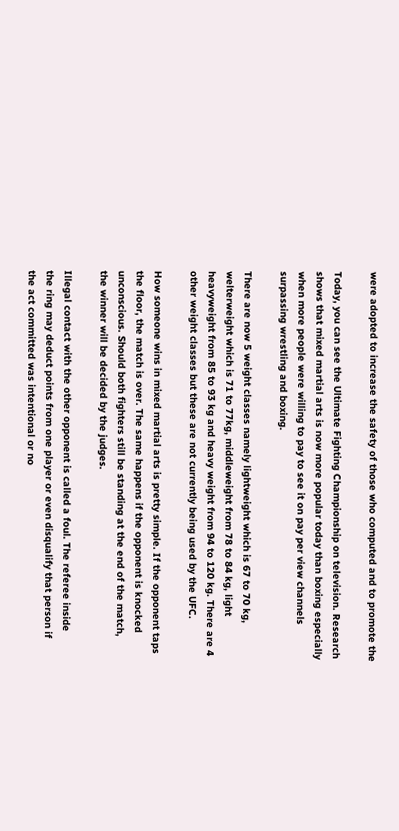were adopted to increase the safety of those who computed and to promote the

Today, you can see the Ultimate Fighting Championship on television. Research
shows that mixed martial arts is now more popular today than boxing especially
when more people were willing to pay to see it on pay per view channels
surpassing wrestling and boxing.

There are now 5 weight classes namely lightweight which is 67 to 70 kg,
welterweight which is 71 to 77kg, middleweight from 78 to 84 kg, light
heavyweight from 85 to 93 kg and heavy weight from 94 to 120 kg. There are 4
other weight classes but these are not currently being used by the UFC.

How someone wins in mixed martial arts is pretty simple. If the opponent taps
the floor, the match is over. The same happens if the opponent is knocked
unconscious. Should both fighters still be standing at the end of the match,
the winner will be decided by the judges.

Illegal contact with the other opponent is called a foul. The referee inside
the ring may deduct points from one player or even disqualify that person if
the act committed was intentional or no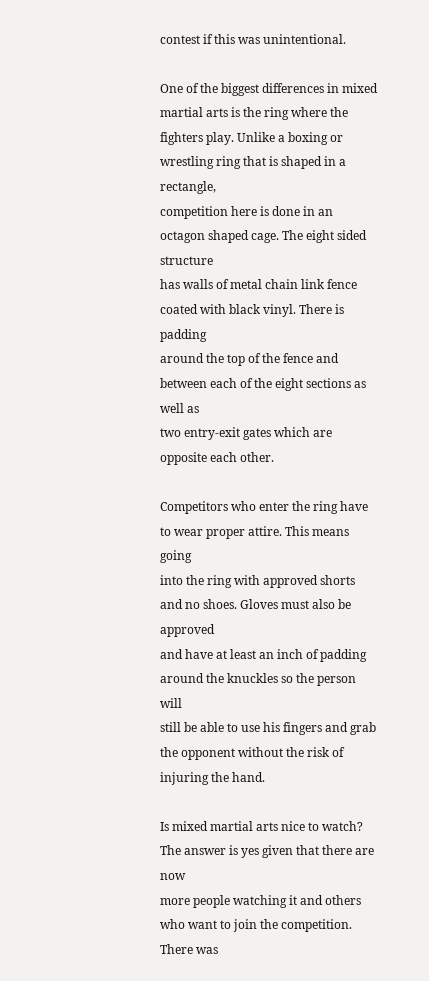contest if this was unintentional.

One of the biggest differences in mixed martial arts is the ring where the
fighters play. Unlike a boxing or wrestling ring that is shaped in a rectangle,
competition here is done in an octagon shaped cage. The eight sided structure
has walls of metal chain link fence coated with black vinyl. There is padding
around the top of the fence and between each of the eight sections as well as
two entry-exit gates which are opposite each other.

Competitors who enter the ring have to wear proper attire. This means going
into the ring with approved shorts and no shoes. Gloves must also be approved
and have at least an inch of padding around the knuckles so the person will
still be able to use his fingers and grab the opponent without the risk of
injuring the hand.

Is mixed martial arts nice to watch? The answer is yes given that there are now
more people watching it and others who want to join the competition. There was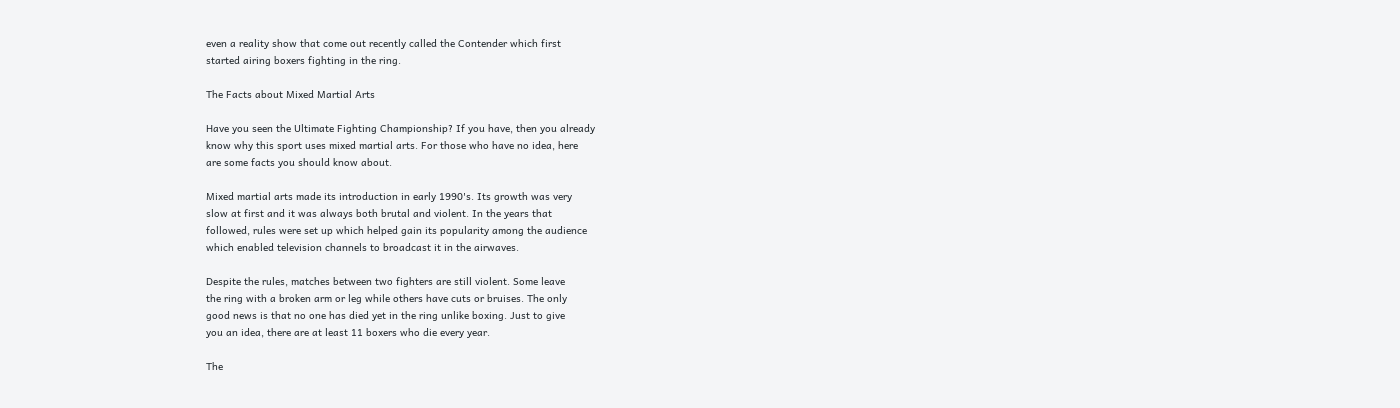even a reality show that come out recently called the Contender which first
started airing boxers fighting in the ring.

The Facts about Mixed Martial Arts

Have you seen the Ultimate Fighting Championship? If you have, then you already
know why this sport uses mixed martial arts. For those who have no idea, here
are some facts you should know about.

Mixed martial arts made its introduction in early 1990's. Its growth was very
slow at first and it was always both brutal and violent. In the years that
followed, rules were set up which helped gain its popularity among the audience
which enabled television channels to broadcast it in the airwaves.

Despite the rules, matches between two fighters are still violent. Some leave
the ring with a broken arm or leg while others have cuts or bruises. The only
good news is that no one has died yet in the ring unlike boxing. Just to give
you an idea, there are at least 11 boxers who die every year.

The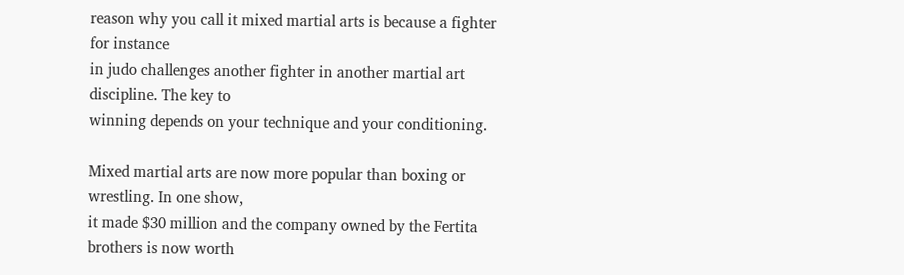reason why you call it mixed martial arts is because a fighter for instance
in judo challenges another fighter in another martial art discipline. The key to
winning depends on your technique and your conditioning.

Mixed martial arts are now more popular than boxing or wrestling. In one show,
it made $30 million and the company owned by the Fertita brothers is now worth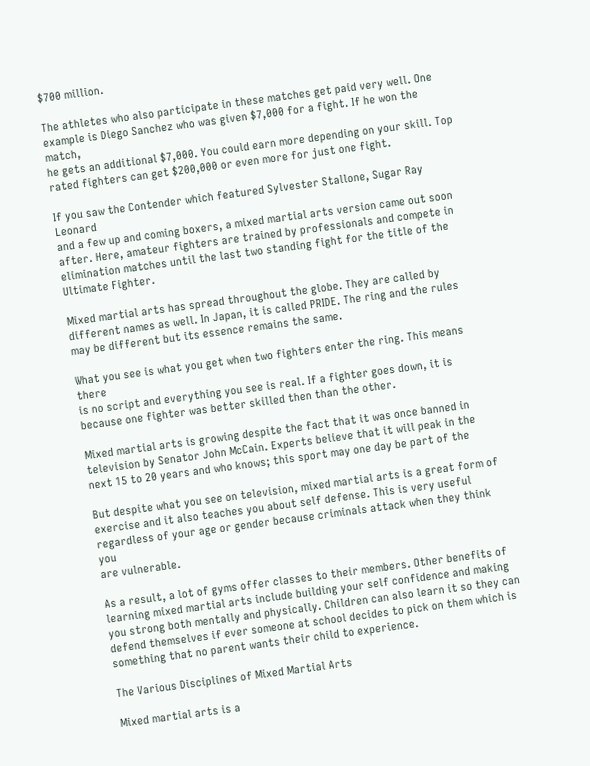$700 million.

The athletes who also participate in these matches get paid very well. One
example is Diego Sanchez who was given $7,000 for a fight. If he won the match,
he gets an additional $7,000. You could earn more depending on your skill. Top
rated fighters can get $200,000 or even more for just one fight.

If you saw the Contender which featured Sylvester Stallone, Sugar Ray Leonard
and a few up and coming boxers, a mixed martial arts version came out soon
after. Here, amateur fighters are trained by professionals and compete in
elimination matches until the last two standing fight for the title of the
Ultimate Fighter.

Mixed martial arts has spread throughout the globe. They are called by
different names as well. In Japan, it is called PRIDE. The ring and the rules
may be different but its essence remains the same.

What you see is what you get when two fighters enter the ring. This means there
is no script and everything you see is real. If a fighter goes down, it is
because one fighter was better skilled then than the other.

Mixed martial arts is growing despite the fact that it was once banned in
television by Senator John McCain. Experts believe that it will peak in the
next 15 to 20 years and who knows; this sport may one day be part of the

But despite what you see on television, mixed martial arts is a great form of
exercise and it also teaches you about self defense. This is very useful
regardless of your age or gender because criminals attack when they think you
are vulnerable.

As a result, a lot of gyms offer classes to their members. Other benefits of
learning mixed martial arts include building your self confidence and making
you strong both mentally and physically. Children can also learn it so they can
defend themselves if ever someone at school decides to pick on them which is
something that no parent wants their child to experience.

The Various Disciplines of Mixed Martial Arts

Mixed martial arts is a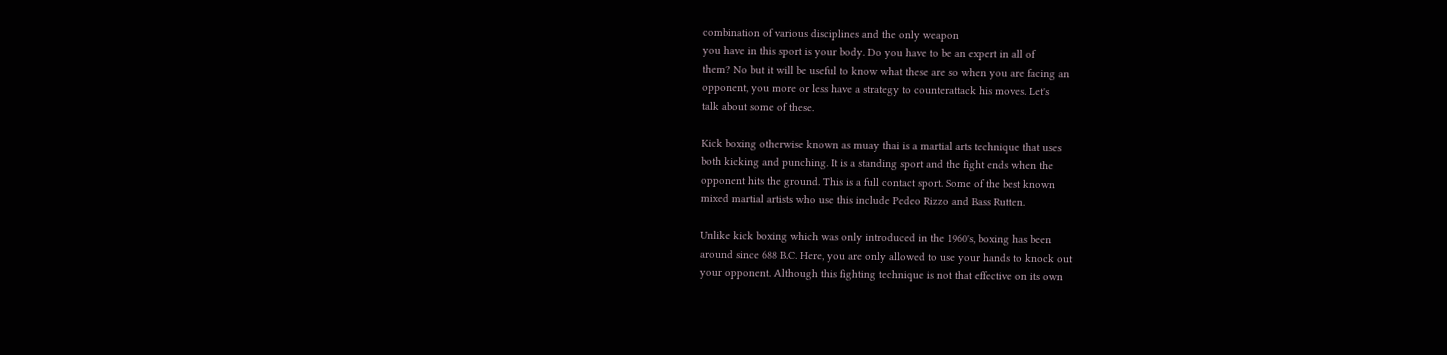combination of various disciplines and the only weapon
you have in this sport is your body. Do you have to be an expert in all of
them? No but it will be useful to know what these are so when you are facing an
opponent, you more or less have a strategy to counterattack his moves. Let's
talk about some of these.

Kick boxing otherwise known as muay thai is a martial arts technique that uses
both kicking and punching. It is a standing sport and the fight ends when the
opponent hits the ground. This is a full contact sport. Some of the best known
mixed martial artists who use this include Pedeo Rizzo and Bass Rutten.

Unlike kick boxing which was only introduced in the 1960's, boxing has been
around since 688 B.C. Here, you are only allowed to use your hands to knock out
your opponent. Although this fighting technique is not that effective on its own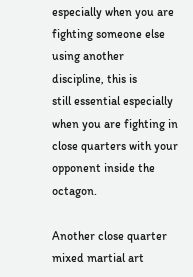especially when you are fighting someone else using another discipline, this is
still essential especially when you are fighting in close quarters with your
opponent inside the octagon.

Another close quarter mixed martial art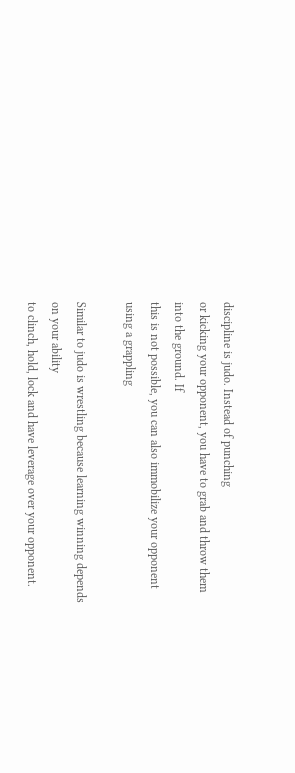discipline is judo. Instead of punching
or kicking your opponent, you have to grab and throw them into the ground. If
this is not possible, you can also immobilize your opponent using a grappling

Similar to judo is wrestling because learning winning depends on your ability
to clinch, hold, lock and have leverage over your opponent.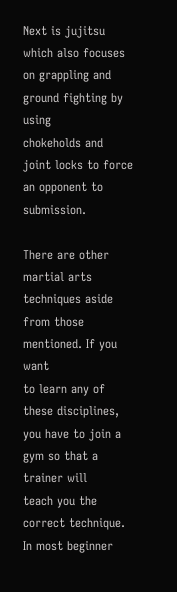Next is jujitsu which also focuses on grappling and ground fighting by using
chokeholds and joint locks to force an opponent to submission.

There are other martial arts techniques aside from those mentioned. If you want
to learn any of these disciplines, you have to join a gym so that a trainer will
teach you the correct technique. In most beginner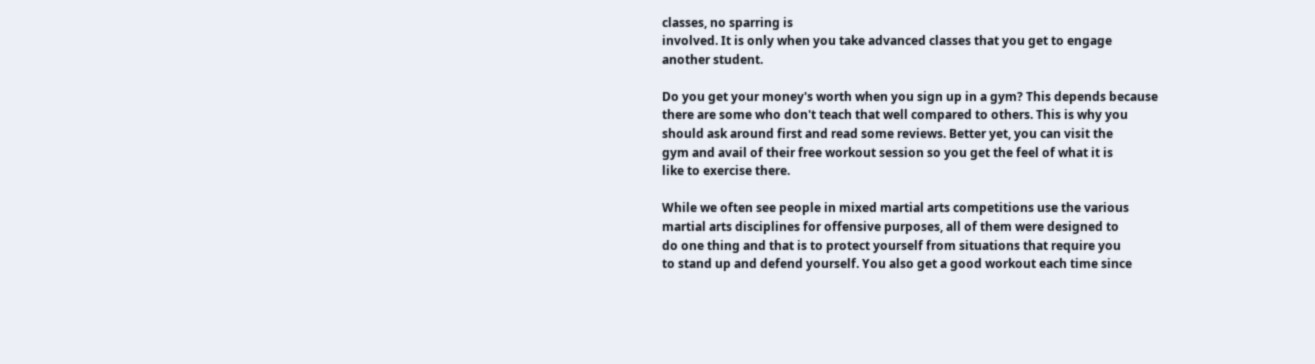classes, no sparring is
involved. It is only when you take advanced classes that you get to engage
another student.

Do you get your money's worth when you sign up in a gym? This depends because
there are some who don't teach that well compared to others. This is why you
should ask around first and read some reviews. Better yet, you can visit the
gym and avail of their free workout session so you get the feel of what it is
like to exercise there.

While we often see people in mixed martial arts competitions use the various
martial arts disciplines for offensive purposes, all of them were designed to
do one thing and that is to protect yourself from situations that require you
to stand up and defend yourself. You also get a good workout each time since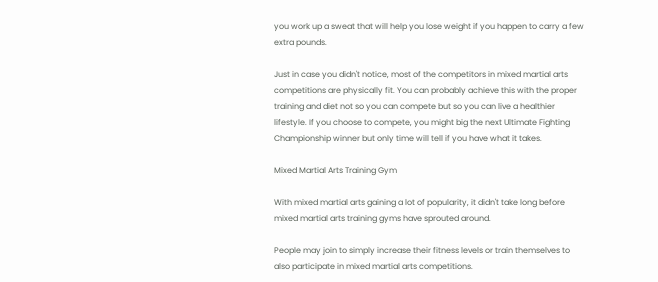you work up a sweat that will help you lose weight if you happen to carry a few
extra pounds.

Just in case you didn't notice, most of the competitors in mixed martial arts
competitions are physically fit. You can probably achieve this with the proper
training and diet not so you can compete but so you can live a healthier
lifestyle. If you choose to compete, you might big the next Ultimate Fighting
Championship winner but only time will tell if you have what it takes.

Mixed Martial Arts Training Gym

With mixed martial arts gaining a lot of popularity, it didn't take long before
mixed martial arts training gyms have sprouted around.

People may join to simply increase their fitness levels or train themselves to
also participate in mixed martial arts competitions.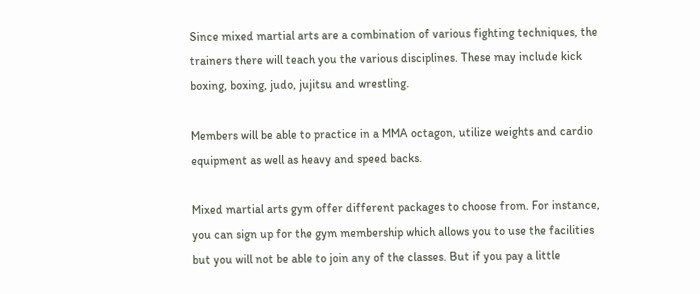Since mixed martial arts are a combination of various fighting techniques, the
trainers there will teach you the various disciplines. These may include kick
boxing, boxing, judo, jujitsu and wrestling.

Members will be able to practice in a MMA octagon, utilize weights and cardio
equipment as well as heavy and speed backs.

Mixed martial arts gym offer different packages to choose from. For instance,
you can sign up for the gym membership which allows you to use the facilities
but you will not be able to join any of the classes. But if you pay a little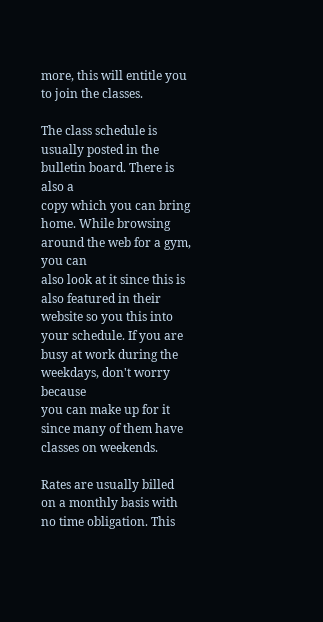more, this will entitle you to join the classes.

The class schedule is usually posted in the bulletin board. There is also a
copy which you can bring home. While browsing around the web for a gym, you can
also look at it since this is also featured in their website so you this into
your schedule. If you are busy at work during the weekdays, don't worry because
you can make up for it since many of them have classes on weekends.

Rates are usually billed on a monthly basis with no time obligation. This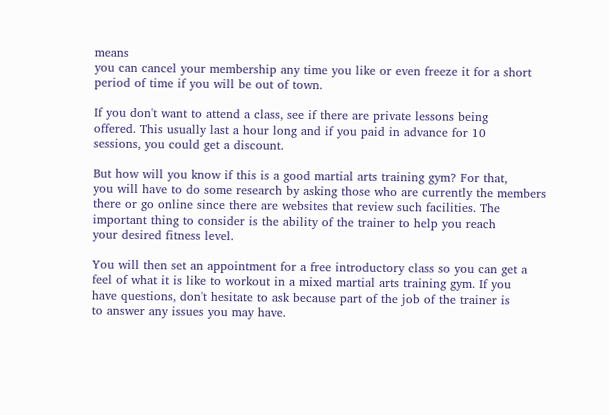means
you can cancel your membership any time you like or even freeze it for a short
period of time if you will be out of town.

If you don't want to attend a class, see if there are private lessons being
offered. This usually last a hour long and if you paid in advance for 10
sessions, you could get a discount.

But how will you know if this is a good martial arts training gym? For that,
you will have to do some research by asking those who are currently the members
there or go online since there are websites that review such facilities. The
important thing to consider is the ability of the trainer to help you reach
your desired fitness level.

You will then set an appointment for a free introductory class so you can get a
feel of what it is like to workout in a mixed martial arts training gym. If you
have questions, don't hesitate to ask because part of the job of the trainer is
to answer any issues you may have.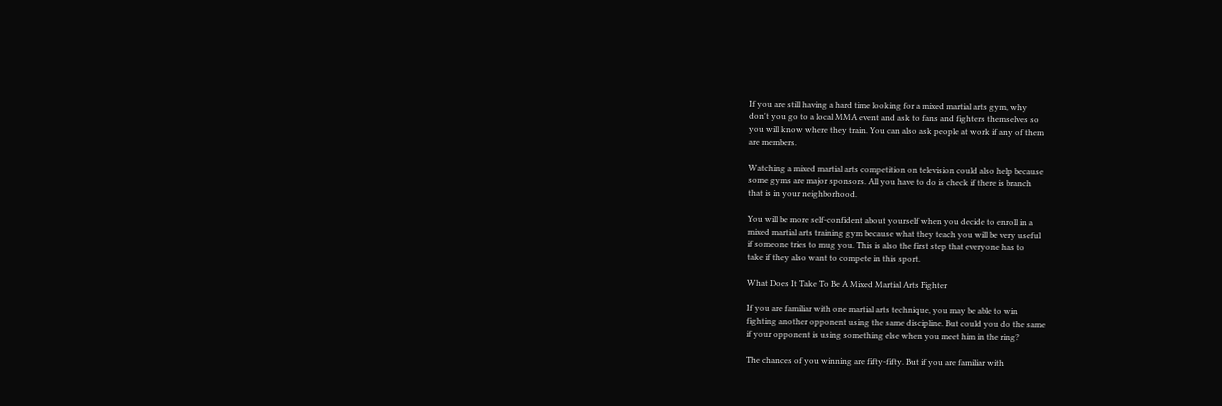If you are still having a hard time looking for a mixed martial arts gym, why
don't you go to a local MMA event and ask to fans and fighters themselves so
you will know where they train. You can also ask people at work if any of them
are members.

Watching a mixed martial arts competition on television could also help because
some gyms are major sponsors. All you have to do is check if there is branch
that is in your neighborhood.

You will be more self-confident about yourself when you decide to enroll in a
mixed martial arts training gym because what they teach you will be very useful
if someone tries to mug you. This is also the first step that everyone has to
take if they also want to compete in this sport.

What Does It Take To Be A Mixed Martial Arts Fighter

If you are familiar with one martial arts technique, you may be able to win
fighting another opponent using the same discipline. But could you do the same
if your opponent is using something else when you meet him in the ring?

The chances of you winning are fifty-fifty. But if you are familiar with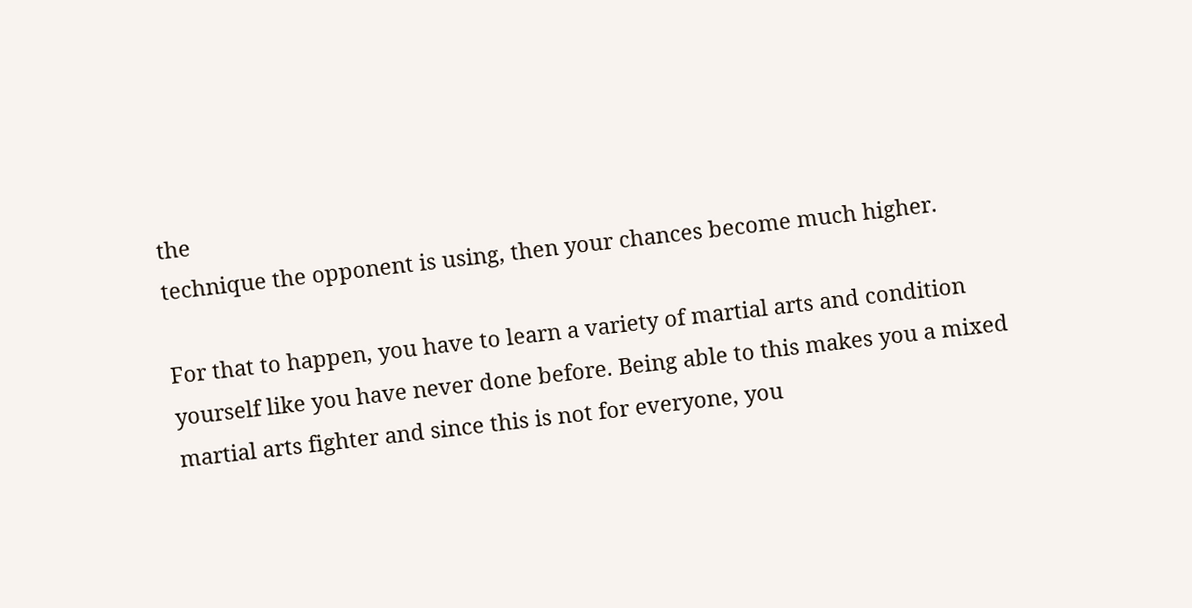the
technique the opponent is using, then your chances become much higher.

For that to happen, you have to learn a variety of martial arts and condition
yourself like you have never done before. Being able to this makes you a mixed
martial arts fighter and since this is not for everyone, you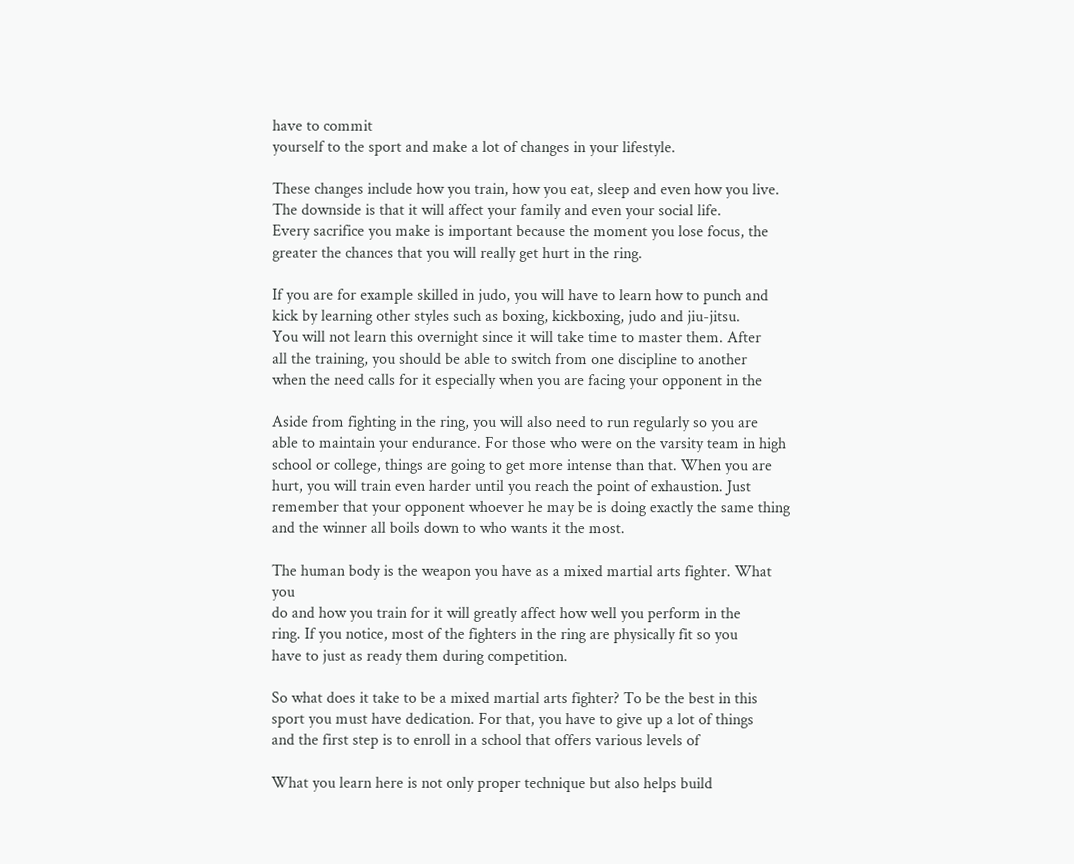have to commit
yourself to the sport and make a lot of changes in your lifestyle.

These changes include how you train, how you eat, sleep and even how you live.
The downside is that it will affect your family and even your social life.
Every sacrifice you make is important because the moment you lose focus, the
greater the chances that you will really get hurt in the ring.

If you are for example skilled in judo, you will have to learn how to punch and
kick by learning other styles such as boxing, kickboxing, judo and jiu-jitsu.
You will not learn this overnight since it will take time to master them. After
all the training, you should be able to switch from one discipline to another
when the need calls for it especially when you are facing your opponent in the

Aside from fighting in the ring, you will also need to run regularly so you are
able to maintain your endurance. For those who were on the varsity team in high
school or college, things are going to get more intense than that. When you are
hurt, you will train even harder until you reach the point of exhaustion. Just
remember that your opponent whoever he may be is doing exactly the same thing
and the winner all boils down to who wants it the most.

The human body is the weapon you have as a mixed martial arts fighter. What you
do and how you train for it will greatly affect how well you perform in the
ring. If you notice, most of the fighters in the ring are physically fit so you
have to just as ready them during competition.

So what does it take to be a mixed martial arts fighter? To be the best in this
sport you must have dedication. For that, you have to give up a lot of things
and the first step is to enroll in a school that offers various levels of

What you learn here is not only proper technique but also helps build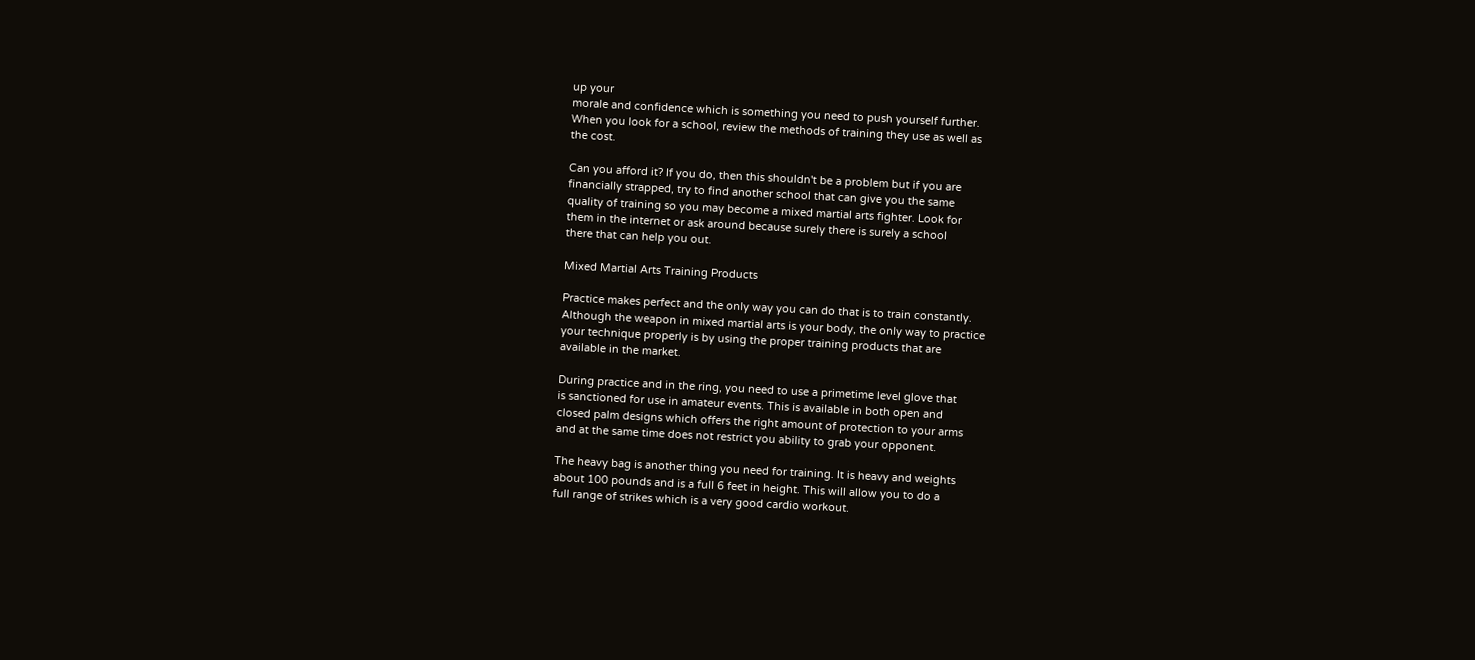up your
morale and confidence which is something you need to push yourself further.
When you look for a school, review the methods of training they use as well as
the cost.

Can you afford it? If you do, then this shouldn't be a problem but if you are
financially strapped, try to find another school that can give you the same
quality of training so you may become a mixed martial arts fighter. Look for
them in the internet or ask around because surely there is surely a school
there that can help you out.

Mixed Martial Arts Training Products

Practice makes perfect and the only way you can do that is to train constantly.
Although the weapon in mixed martial arts is your body, the only way to practice
your technique properly is by using the proper training products that are
available in the market.

During practice and in the ring, you need to use a primetime level glove that
is sanctioned for use in amateur events. This is available in both open and
closed palm designs which offers the right amount of protection to your arms
and at the same time does not restrict you ability to grab your opponent.

The heavy bag is another thing you need for training. It is heavy and weights
about 100 pounds and is a full 6 feet in height. This will allow you to do a
full range of strikes which is a very good cardio workout.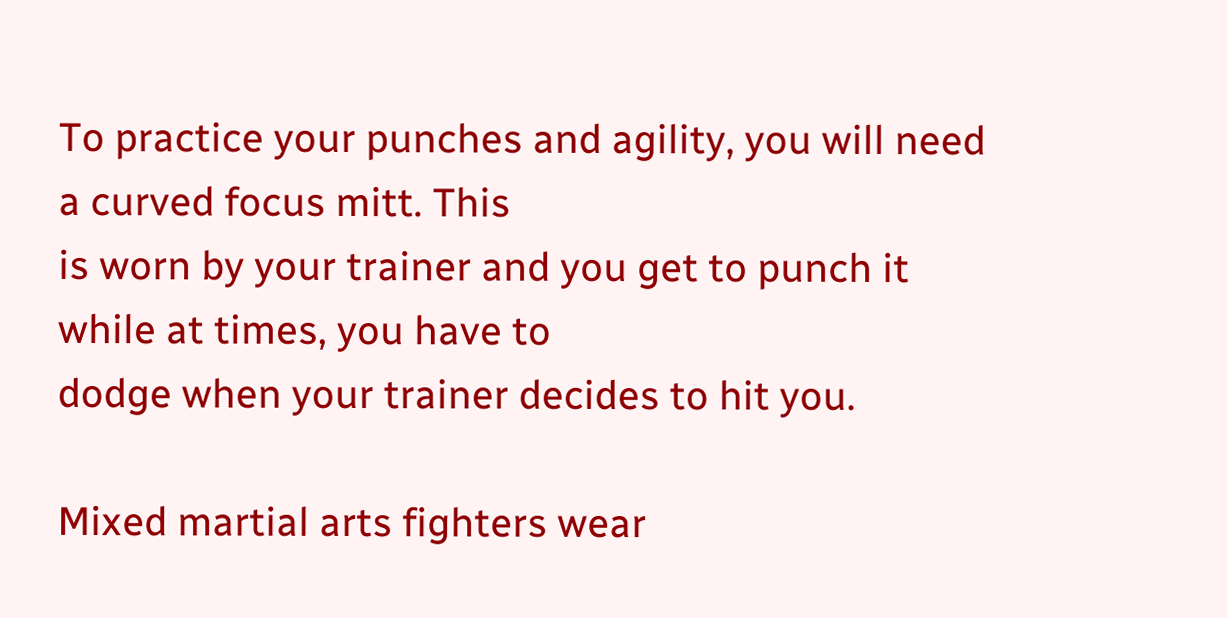To practice your punches and agility, you will need a curved focus mitt. This
is worn by your trainer and you get to punch it while at times, you have to
dodge when your trainer decides to hit you.

Mixed martial arts fighters wear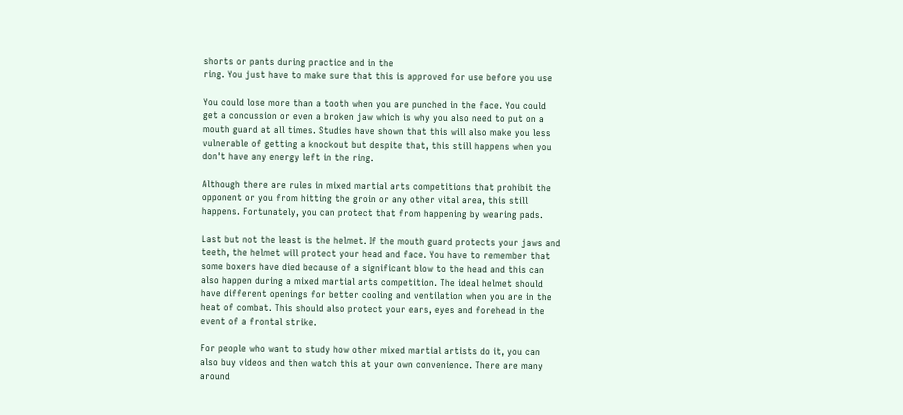shorts or pants during practice and in the
ring. You just have to make sure that this is approved for use before you use

You could lose more than a tooth when you are punched in the face. You could
get a concussion or even a broken jaw which is why you also need to put on a
mouth guard at all times. Studies have shown that this will also make you less
vulnerable of getting a knockout but despite that, this still happens when you
don't have any energy left in the ring.

Although there are rules in mixed martial arts competitions that prohibit the
opponent or you from hitting the groin or any other vital area, this still
happens. Fortunately, you can protect that from happening by wearing pads.

Last but not the least is the helmet. If the mouth guard protects your jaws and
teeth, the helmet will protect your head and face. You have to remember that
some boxers have died because of a significant blow to the head and this can
also happen during a mixed martial arts competition. The ideal helmet should
have different openings for better cooling and ventilation when you are in the
heat of combat. This should also protect your ears, eyes and forehead in the
event of a frontal strike.

For people who want to study how other mixed martial artists do it, you can
also buy videos and then watch this at your own convenience. There are many
around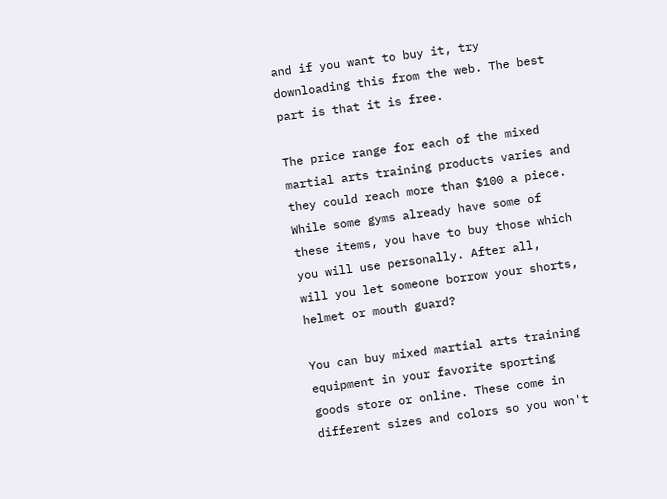and if you want to buy it, try downloading this from the web. The best
part is that it is free.

The price range for each of the mixed martial arts training products varies and
they could reach more than $100 a piece. While some gyms already have some of
these items, you have to buy those which you will use personally. After all,
will you let someone borrow your shorts, helmet or mouth guard?

You can buy mixed martial arts training equipment in your favorite sporting
goods store or online. These come in different sizes and colors so you won't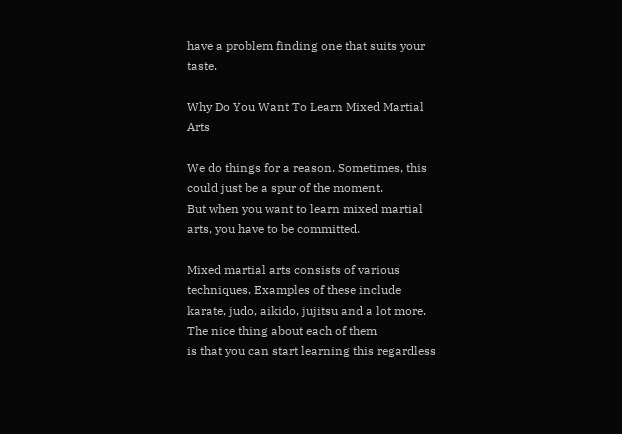have a problem finding one that suits your taste.

Why Do You Want To Learn Mixed Martial Arts

We do things for a reason. Sometimes, this could just be a spur of the moment.
But when you want to learn mixed martial arts, you have to be committed.

Mixed martial arts consists of various techniques. Examples of these include
karate, judo, aikido, jujitsu and a lot more. The nice thing about each of them
is that you can start learning this regardless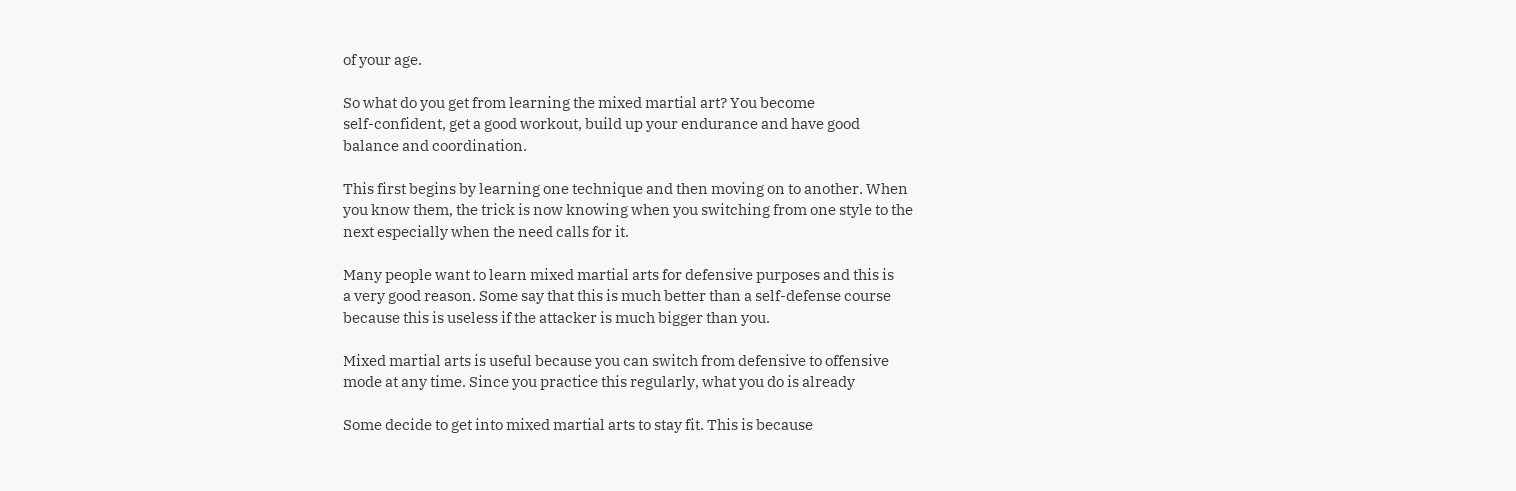of your age.

So what do you get from learning the mixed martial art? You become
self-confident, get a good workout, build up your endurance and have good
balance and coordination.

This first begins by learning one technique and then moving on to another. When
you know them, the trick is now knowing when you switching from one style to the
next especially when the need calls for it.

Many people want to learn mixed martial arts for defensive purposes and this is
a very good reason. Some say that this is much better than a self-defense course
because this is useless if the attacker is much bigger than you.

Mixed martial arts is useful because you can switch from defensive to offensive
mode at any time. Since you practice this regularly, what you do is already

Some decide to get into mixed martial arts to stay fit. This is because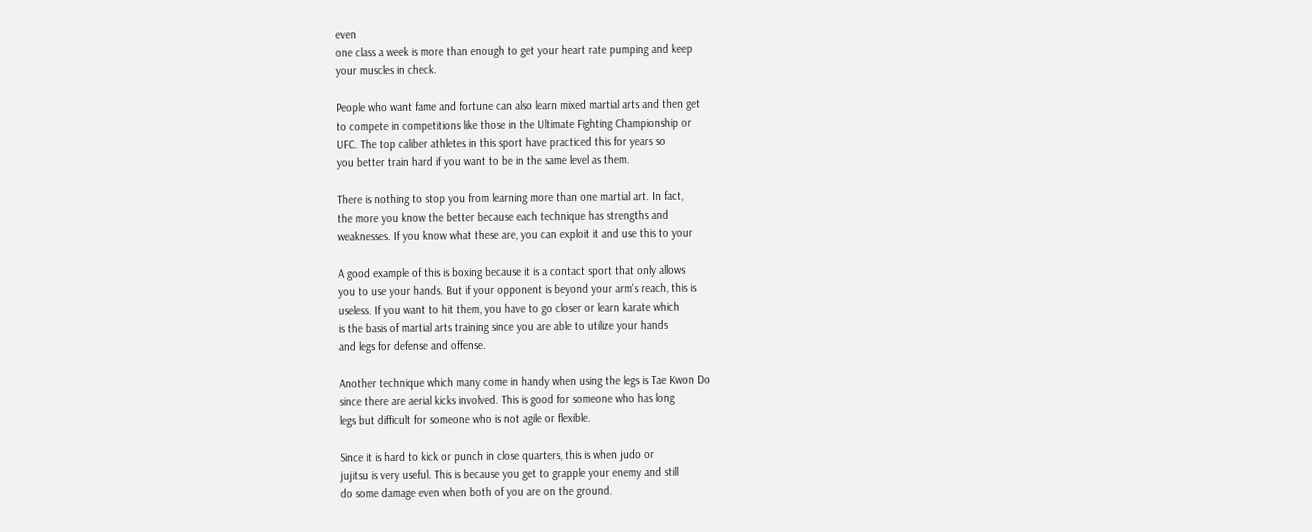even
one class a week is more than enough to get your heart rate pumping and keep
your muscles in check.

People who want fame and fortune can also learn mixed martial arts and then get
to compete in competitions like those in the Ultimate Fighting Championship or
UFC. The top caliber athletes in this sport have practiced this for years so
you better train hard if you want to be in the same level as them.

There is nothing to stop you from learning more than one martial art. In fact,
the more you know the better because each technique has strengths and
weaknesses. If you know what these are, you can exploit it and use this to your

A good example of this is boxing because it is a contact sport that only allows
you to use your hands. But if your opponent is beyond your arm's reach, this is
useless. If you want to hit them, you have to go closer or learn karate which
is the basis of martial arts training since you are able to utilize your hands
and legs for defense and offense.

Another technique which many come in handy when using the legs is Tae Kwon Do
since there are aerial kicks involved. This is good for someone who has long
legs but difficult for someone who is not agile or flexible.

Since it is hard to kick or punch in close quarters, this is when judo or
jujitsu is very useful. This is because you get to grapple your enemy and still
do some damage even when both of you are on the ground.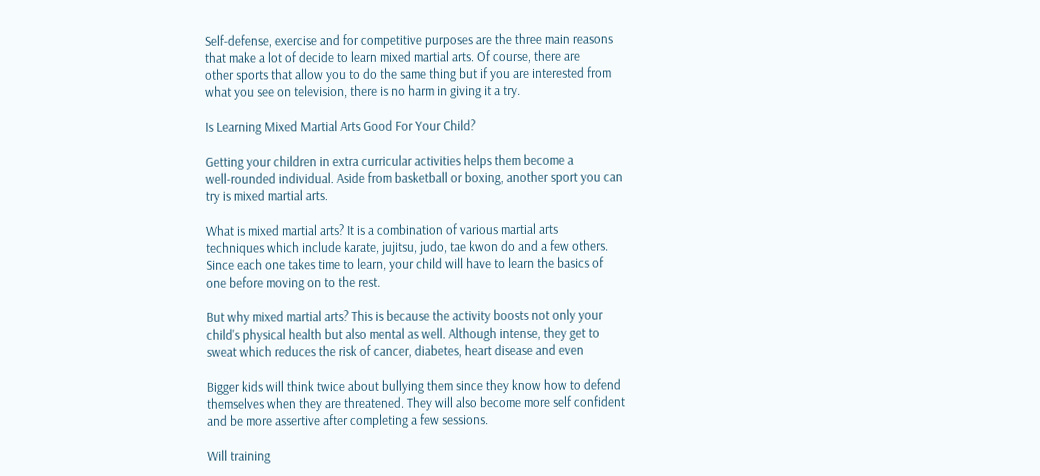Self-defense, exercise and for competitive purposes are the three main reasons
that make a lot of decide to learn mixed martial arts. Of course, there are
other sports that allow you to do the same thing but if you are interested from
what you see on television, there is no harm in giving it a try.

Is Learning Mixed Martial Arts Good For Your Child?

Getting your children in extra curricular activities helps them become a
well-rounded individual. Aside from basketball or boxing, another sport you can
try is mixed martial arts.

What is mixed martial arts? It is a combination of various martial arts
techniques which include karate, jujitsu, judo, tae kwon do and a few others.
Since each one takes time to learn, your child will have to learn the basics of
one before moving on to the rest.

But why mixed martial arts? This is because the activity boosts not only your
child's physical health but also mental as well. Although intense, they get to
sweat which reduces the risk of cancer, diabetes, heart disease and even

Bigger kids will think twice about bullying them since they know how to defend
themselves when they are threatened. They will also become more self confident
and be more assertive after completing a few sessions.

Will training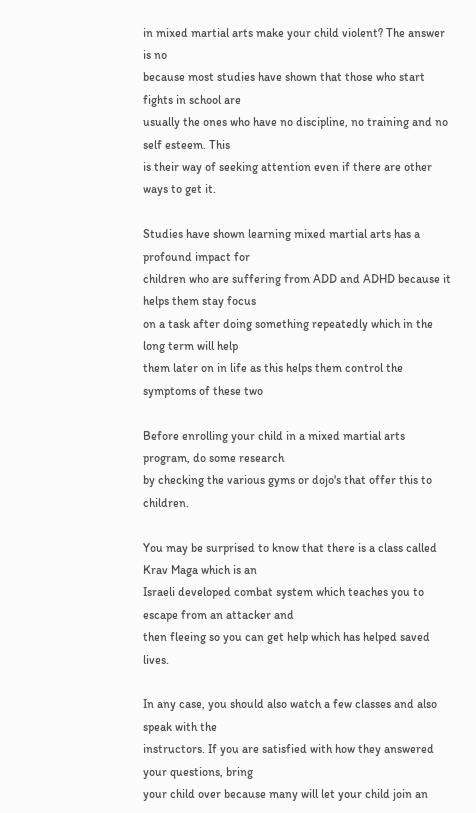in mixed martial arts make your child violent? The answer is no
because most studies have shown that those who start fights in school are
usually the ones who have no discipline, no training and no self esteem. This
is their way of seeking attention even if there are other ways to get it.

Studies have shown learning mixed martial arts has a profound impact for
children who are suffering from ADD and ADHD because it helps them stay focus
on a task after doing something repeatedly which in the long term will help
them later on in life as this helps them control the symptoms of these two

Before enrolling your child in a mixed martial arts program, do some research
by checking the various gyms or dojo's that offer this to children.

You may be surprised to know that there is a class called Krav Maga which is an
Israeli developed combat system which teaches you to escape from an attacker and
then fleeing so you can get help which has helped saved lives.

In any case, you should also watch a few classes and also speak with the
instructors. If you are satisfied with how they answered your questions, bring
your child over because many will let your child join an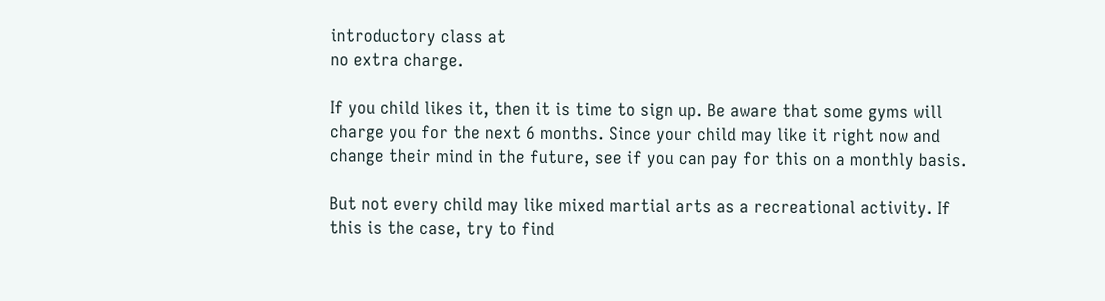introductory class at
no extra charge.

If you child likes it, then it is time to sign up. Be aware that some gyms will
charge you for the next 6 months. Since your child may like it right now and
change their mind in the future, see if you can pay for this on a monthly basis.

But not every child may like mixed martial arts as a recreational activity. If
this is the case, try to find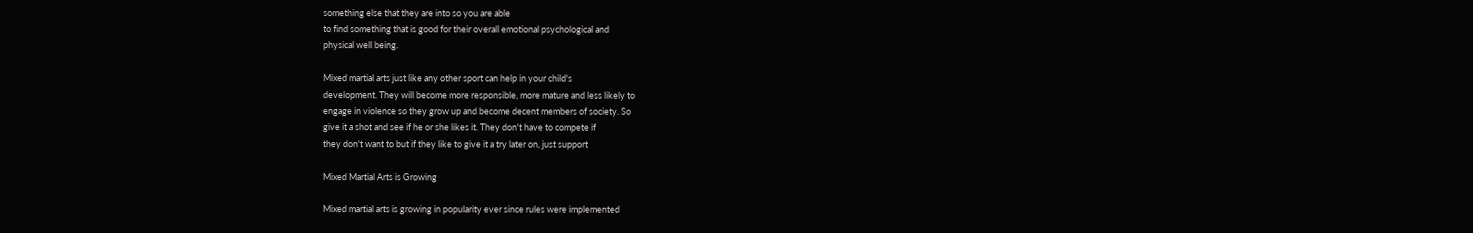something else that they are into so you are able
to find something that is good for their overall emotional psychological and
physical well being.

Mixed martial arts just like any other sport can help in your child's
development. They will become more responsible, more mature and less likely to
engage in violence so they grow up and become decent members of society. So
give it a shot and see if he or she likes it. They don't have to compete if
they don't want to but if they like to give it a try later on, just support

Mixed Martial Arts is Growing

Mixed martial arts is growing in popularity ever since rules were implemented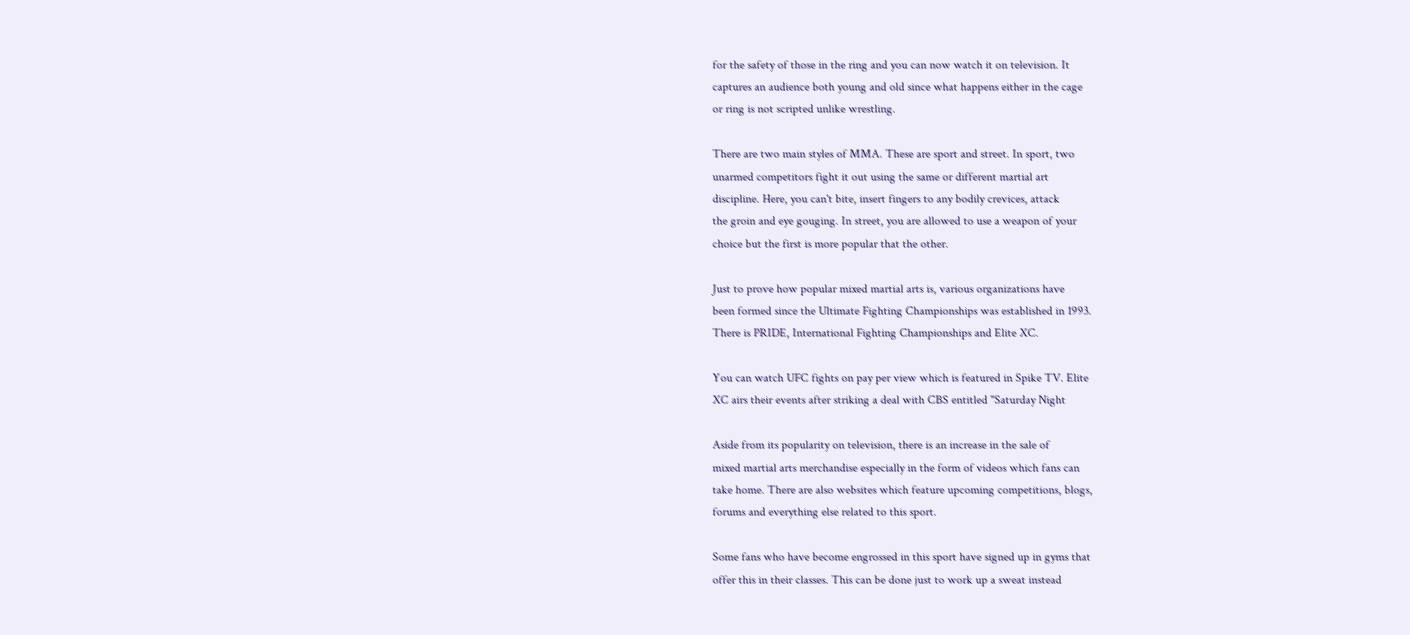for the safety of those in the ring and you can now watch it on television. It
captures an audience both young and old since what happens either in the cage
or ring is not scripted unlike wrestling.

There are two main styles of MMA. These are sport and street. In sport, two
unarmed competitors fight it out using the same or different martial art
discipline. Here, you can't bite, insert fingers to any bodily crevices, attack
the groin and eye gouging. In street, you are allowed to use a weapon of your
choice but the first is more popular that the other.

Just to prove how popular mixed martial arts is, various organizations have
been formed since the Ultimate Fighting Championships was established in 1993.
There is PRIDE, International Fighting Championships and Elite XC.

You can watch UFC fights on pay per view which is featured in Spike TV. Elite
XC airs their events after striking a deal with CBS entitled "Saturday Night

Aside from its popularity on television, there is an increase in the sale of
mixed martial arts merchandise especially in the form of videos which fans can
take home. There are also websites which feature upcoming competitions, blogs,
forums and everything else related to this sport.

Some fans who have become engrossed in this sport have signed up in gyms that
offer this in their classes. This can be done just to work up a sweat instead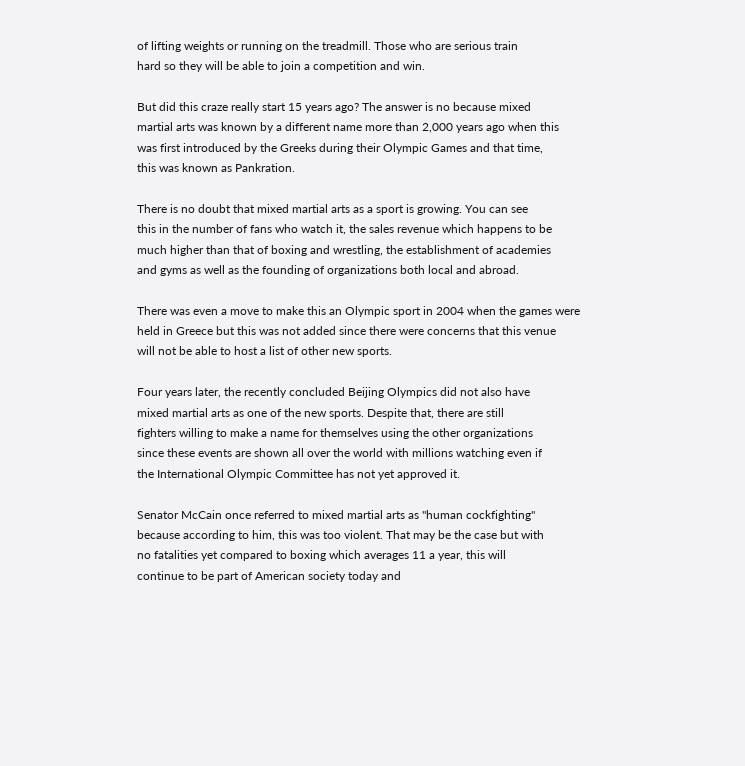of lifting weights or running on the treadmill. Those who are serious train
hard so they will be able to join a competition and win.

But did this craze really start 15 years ago? The answer is no because mixed
martial arts was known by a different name more than 2,000 years ago when this
was first introduced by the Greeks during their Olympic Games and that time,
this was known as Pankration.

There is no doubt that mixed martial arts as a sport is growing. You can see
this in the number of fans who watch it, the sales revenue which happens to be
much higher than that of boxing and wrestling, the establishment of academies
and gyms as well as the founding of organizations both local and abroad.

There was even a move to make this an Olympic sport in 2004 when the games were
held in Greece but this was not added since there were concerns that this venue
will not be able to host a list of other new sports.

Four years later, the recently concluded Beijing Olympics did not also have
mixed martial arts as one of the new sports. Despite that, there are still
fighters willing to make a name for themselves using the other organizations
since these events are shown all over the world with millions watching even if
the International Olympic Committee has not yet approved it.

Senator McCain once referred to mixed martial arts as "human cockfighting"
because according to him, this was too violent. That may be the case but with
no fatalities yet compared to boxing which averages 11 a year, this will
continue to be part of American society today and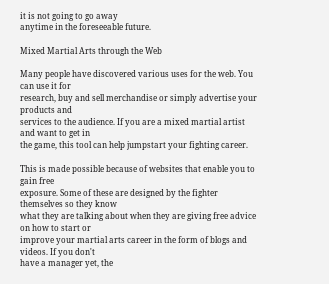it is not going to go away
anytime in the foreseeable future.

Mixed Martial Arts through the Web

Many people have discovered various uses for the web. You can use it for
research, buy and sell merchandise or simply advertise your products and
services to the audience. If you are a mixed martial artist and want to get in
the game, this tool can help jumpstart your fighting career.

This is made possible because of websites that enable you to gain free
exposure. Some of these are designed by the fighter themselves so they know
what they are talking about when they are giving free advice on how to start or
improve your martial arts career in the form of blogs and videos. If you don't
have a manager yet, the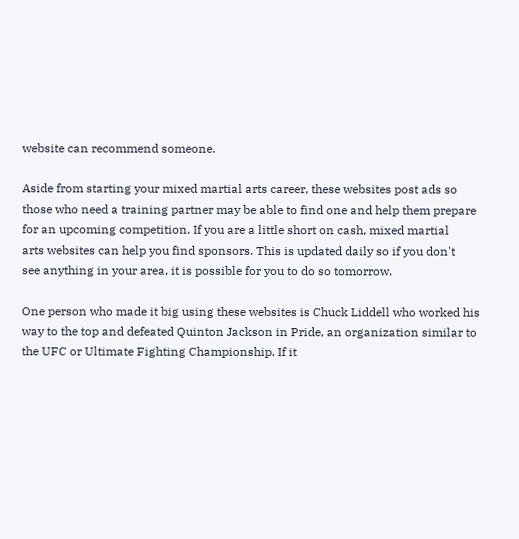website can recommend someone.

Aside from starting your mixed martial arts career, these websites post ads so
those who need a training partner may be able to find one and help them prepare
for an upcoming competition. If you are a little short on cash, mixed martial
arts websites can help you find sponsors. This is updated daily so if you don't
see anything in your area, it is possible for you to do so tomorrow.

One person who made it big using these websites is Chuck Liddell who worked his
way to the top and defeated Quinton Jackson in Pride, an organization similar to
the UFC or Ultimate Fighting Championship. If it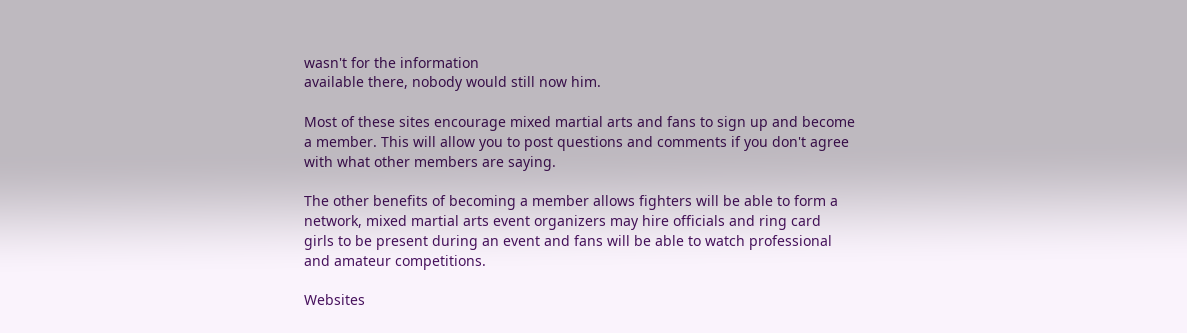wasn't for the information
available there, nobody would still now him.

Most of these sites encourage mixed martial arts and fans to sign up and become
a member. This will allow you to post questions and comments if you don't agree
with what other members are saying.

The other benefits of becoming a member allows fighters will be able to form a
network, mixed martial arts event organizers may hire officials and ring card
girls to be present during an event and fans will be able to watch professional
and amateur competitions.

Websites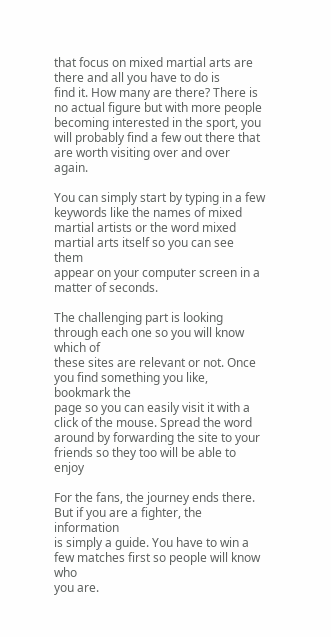that focus on mixed martial arts are there and all you have to do is
find it. How many are there? There is no actual figure but with more people
becoming interested in the sport, you will probably find a few out there that
are worth visiting over and over again.

You can simply start by typing in a few keywords like the names of mixed
martial artists or the word mixed martial arts itself so you can see them
appear on your computer screen in a matter of seconds.

The challenging part is looking through each one so you will know which of
these sites are relevant or not. Once you find something you like, bookmark the
page so you can easily visit it with a click of the mouse. Spread the word
around by forwarding the site to your friends so they too will be able to enjoy

For the fans, the journey ends there. But if you are a fighter, the information
is simply a guide. You have to win a few matches first so people will know who
you are.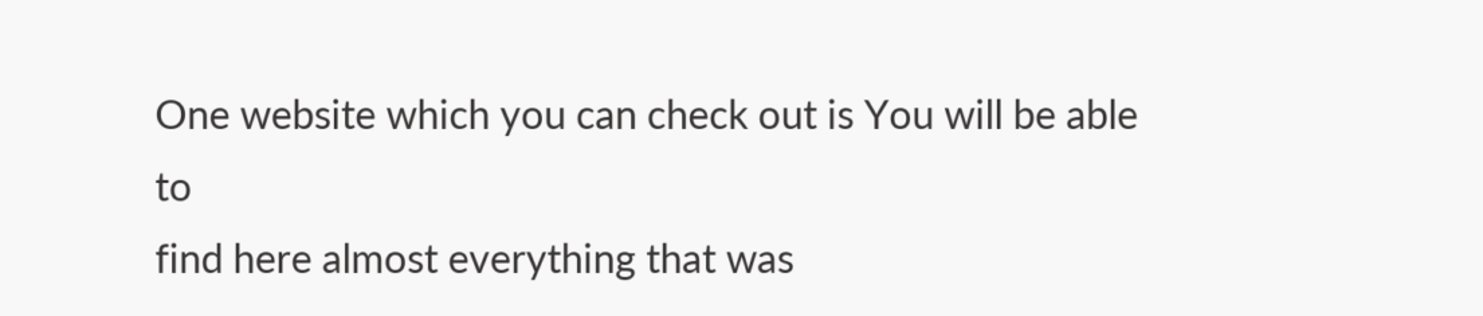One website which you can check out is You will be able to
find here almost everything that was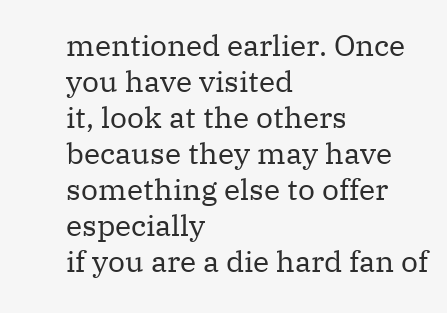mentioned earlier. Once you have visited
it, look at the others because they may have something else to offer especially
if you are a die hard fan of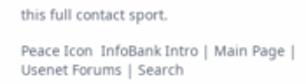this full contact sport.

Peace Icon  InfoBank Intro | Main Page | Usenet Forums | Search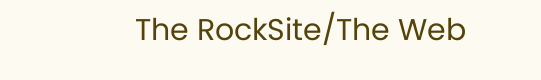The RockSite/The Web